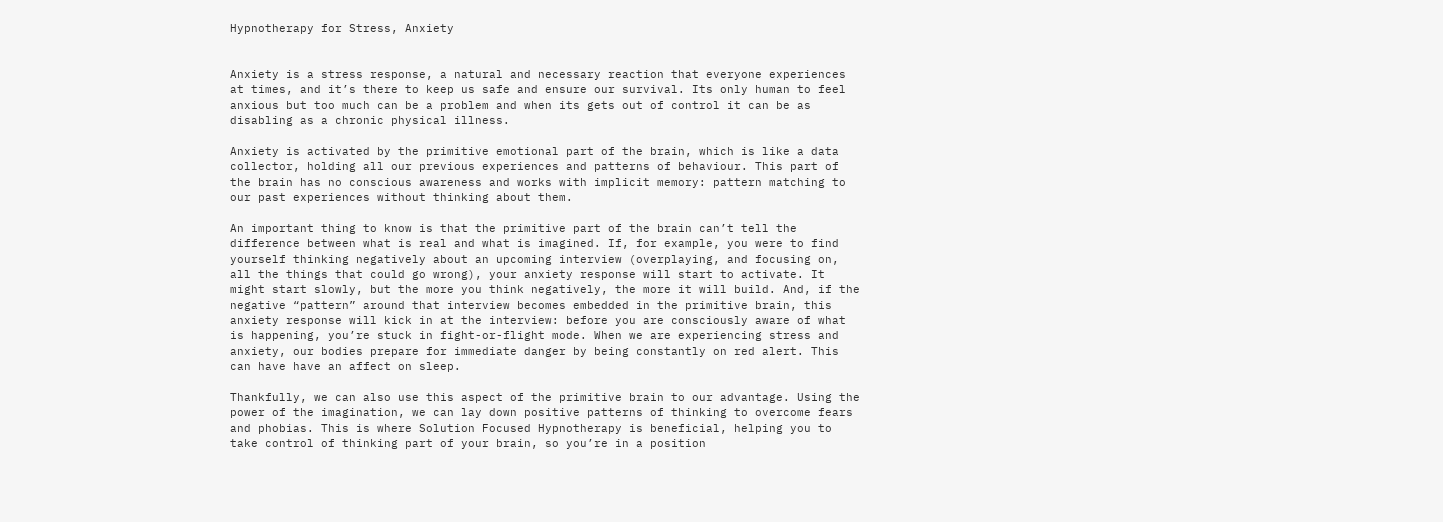Hypnotherapy for Stress, Anxiety


Anxiety is a stress response, a natural and necessary reaction that everyone experiences at times, and it’s there to keep us safe and ensure our survival. Its only human to feel anxious but too much can be a problem and when its gets out of control it can be as disabling as a chronic physical illness.

Anxiety is activated by the primitive emotional part of the brain, which is like a data collector, holding all our previous experiences and patterns of behaviour. This part of the brain has no conscious awareness and works with implicit memory: pattern matching to our past experiences without thinking about them.

An important thing to know is that the primitive part of the brain can’t tell the difference between what is real and what is imagined. If, for example, you were to find yourself thinking negatively about an upcoming interview (overplaying, and focusing on, all the things that could go wrong), your anxiety response will start to activate. It might start slowly, but the more you think negatively, the more it will build. And, if the negative “pattern” around that interview becomes embedded in the primitive brain, this anxiety response will kick in at the interview: before you are consciously aware of what is happening, you’re stuck in fight-or-flight mode. When we are experiencing stress and anxiety, our bodies prepare for immediate danger by being constantly on red alert. This can have have an affect on sleep.

Thankfully, we can also use this aspect of the primitive brain to our advantage. Using the power of the imagination, we can lay down positive patterns of thinking to overcome fears and phobias. This is where Solution Focused Hypnotherapy is beneficial, helping you to take control of thinking part of your brain, so you’re in a position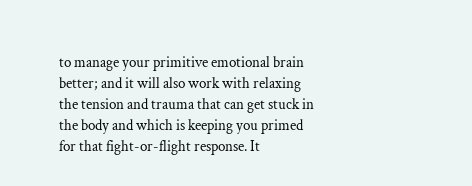to manage your primitive emotional brain better; and it will also work with relaxing the tension and trauma that can get stuck in the body and which is keeping you primed for that fight-or-flight response. It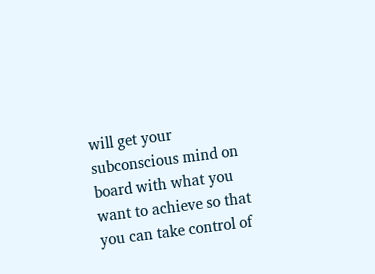will get your subconscious mind on board with what you want to achieve so that you can take control of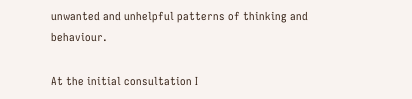unwanted and unhelpful patterns of thinking and behaviour.

At the initial consultation I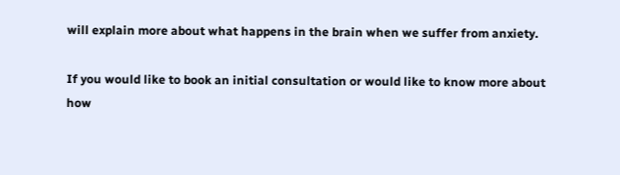will explain more about what happens in the brain when we suffer from anxiety.

If you would like to book an initial consultation or would like to know more about how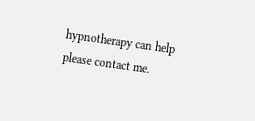hypnotherapy can help please contact me.